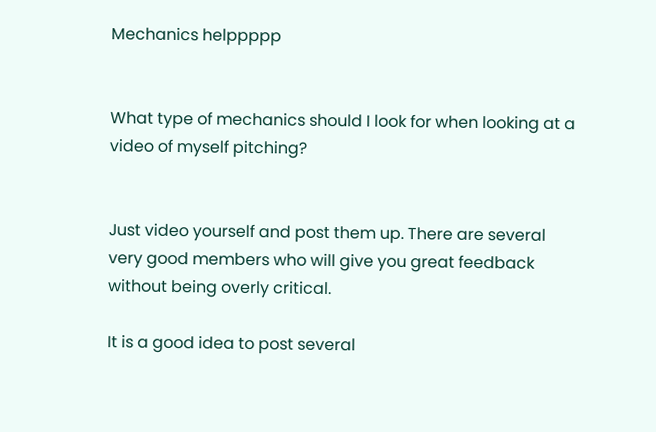Mechanics helppppp


What type of mechanics should I look for when looking at a video of myself pitching?


Just video yourself and post them up. There are several very good members who will give you great feedback without being overly critical.

It is a good idea to post several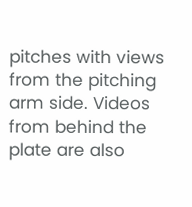pitches with views from the pitching arm side. Videos from behind the plate are also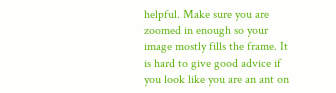helpful. Make sure you are zoomed in enough so your image mostly fills the frame. It is hard to give good advice if you look like you are an ant on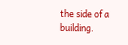the side of a building.